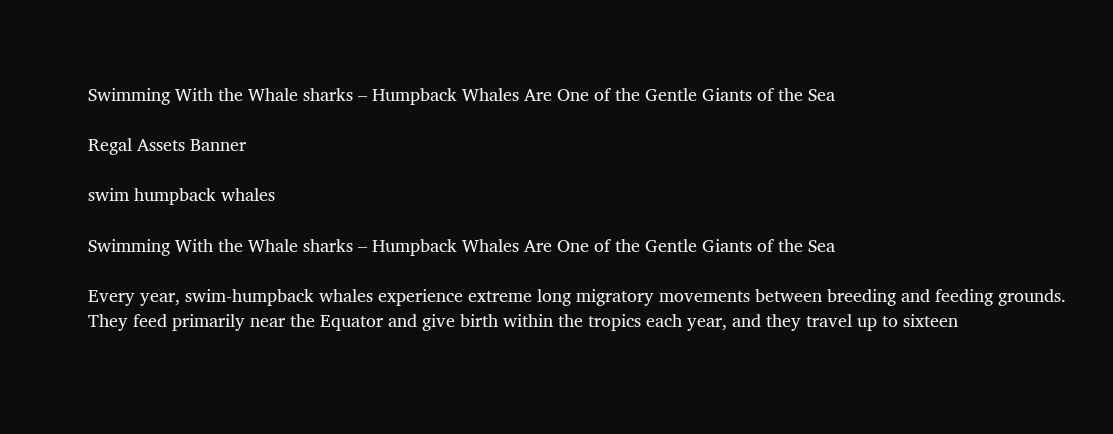Swimming With the Whale sharks – Humpback Whales Are One of the Gentle Giants of the Sea

Regal Assets Banner

swim humpback whales

Swimming With the Whale sharks – Humpback Whales Are One of the Gentle Giants of the Sea

Every year, swim-humpback whales experience extreme long migratory movements between breeding and feeding grounds. They feed primarily near the Equator and give birth within the tropics each year, and they travel up to sixteen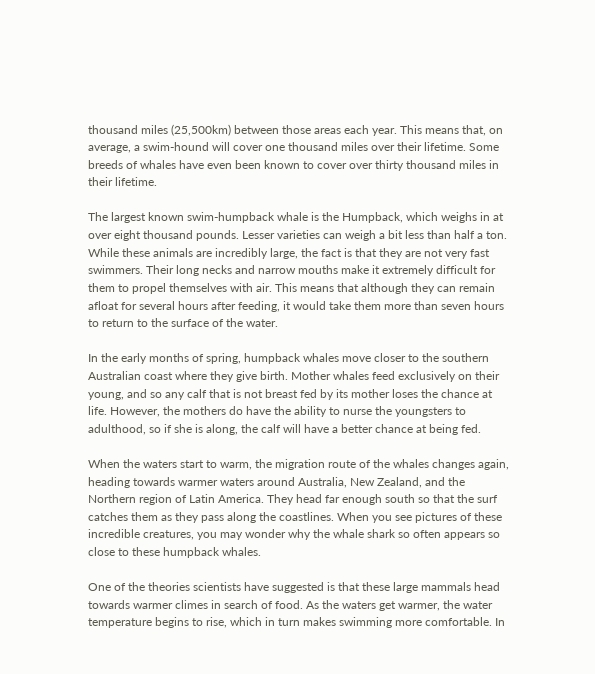thousand miles (25,500km) between those areas each year. This means that, on average, a swim-hound will cover one thousand miles over their lifetime. Some breeds of whales have even been known to cover over thirty thousand miles in their lifetime.

The largest known swim-humpback whale is the Humpback, which weighs in at over eight thousand pounds. Lesser varieties can weigh a bit less than half a ton. While these animals are incredibly large, the fact is that they are not very fast swimmers. Their long necks and narrow mouths make it extremely difficult for them to propel themselves with air. This means that although they can remain afloat for several hours after feeding, it would take them more than seven hours to return to the surface of the water.

In the early months of spring, humpback whales move closer to the southern Australian coast where they give birth. Mother whales feed exclusively on their young, and so any calf that is not breast fed by its mother loses the chance at life. However, the mothers do have the ability to nurse the youngsters to adulthood, so if she is along, the calf will have a better chance at being fed.

When the waters start to warm, the migration route of the whales changes again, heading towards warmer waters around Australia, New Zealand, and the Northern region of Latin America. They head far enough south so that the surf catches them as they pass along the coastlines. When you see pictures of these incredible creatures, you may wonder why the whale shark so often appears so close to these humpback whales.

One of the theories scientists have suggested is that these large mammals head towards warmer climes in search of food. As the waters get warmer, the water temperature begins to rise, which in turn makes swimming more comfortable. In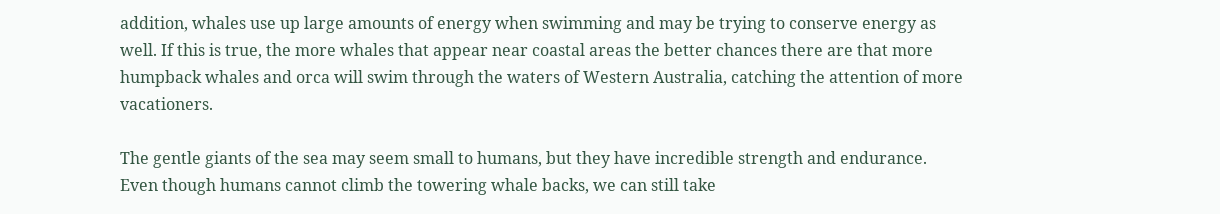addition, whales use up large amounts of energy when swimming and may be trying to conserve energy as well. If this is true, the more whales that appear near coastal areas the better chances there are that more humpback whales and orca will swim through the waters of Western Australia, catching the attention of more vacationers.

The gentle giants of the sea may seem small to humans, but they have incredible strength and endurance. Even though humans cannot climb the towering whale backs, we can still take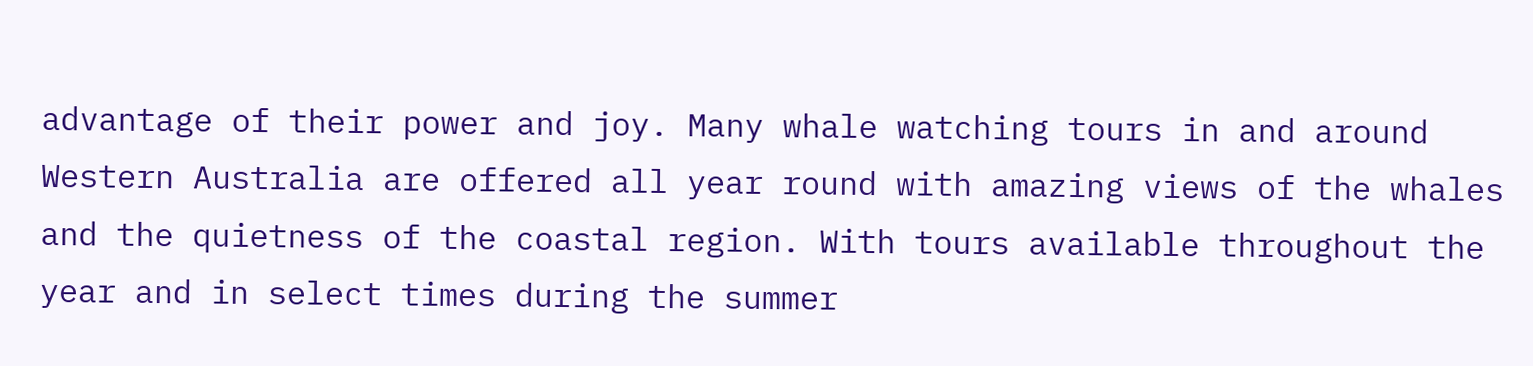advantage of their power and joy. Many whale watching tours in and around Western Australia are offered all year round with amazing views of the whales and the quietness of the coastal region. With tours available throughout the year and in select times during the summer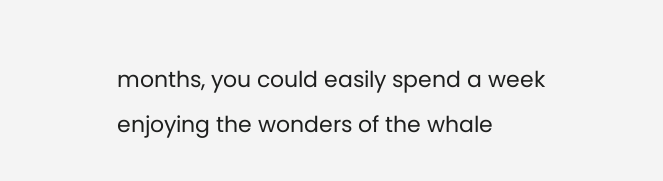months, you could easily spend a week enjoying the wonders of the whale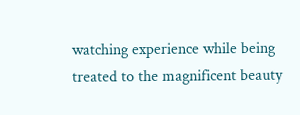watching experience while being treated to the magnificent beauty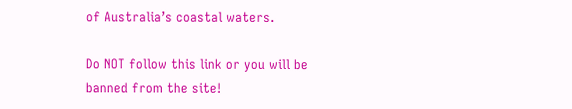of Australia’s coastal waters.

Do NOT follow this link or you will be banned from the site!